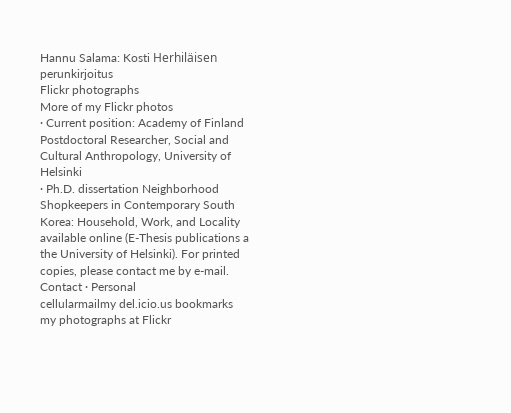Hannu Salama: Kosti Herhiläisen perunkirjoitus
Flickr photographs
More of my Flickr photos
∙ Current position: Academy of Finland Postdoctoral Researcher, Social and Cultural Anthropology, University of Helsinki
∙ Ph.D. dissertation Neighborhood Shopkeepers in Contemporary South Korea: Household, Work, and Locality available online (E-Thesis publications a the University of Helsinki). For printed copies, please contact me by e-mail.
Contact ∙ Personal
cellularmailmy del.icio.us bookmarks
my photographs at Flickr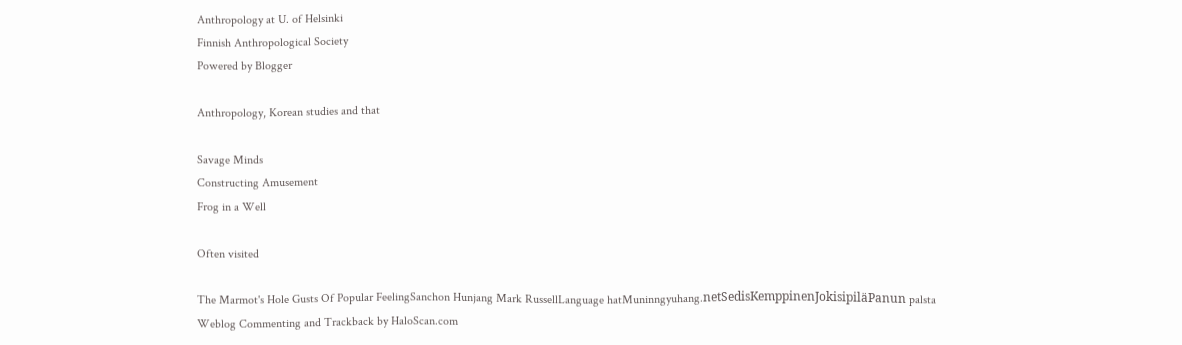Anthropology at U. of Helsinki
Finnish Anthropological Society
Powered by Blogger

Anthropology, Korean studies and that

Savage Minds
Constructing Amusement
Frog in a Well

Often visited

The Marmot's Hole Gusts Of Popular FeelingSanchon Hunjang Mark RussellLanguage hatMuninngyuhang.netSedisKemppinenJokisipiläPanun palsta
Weblog Commenting and Trackback by HaloScan.com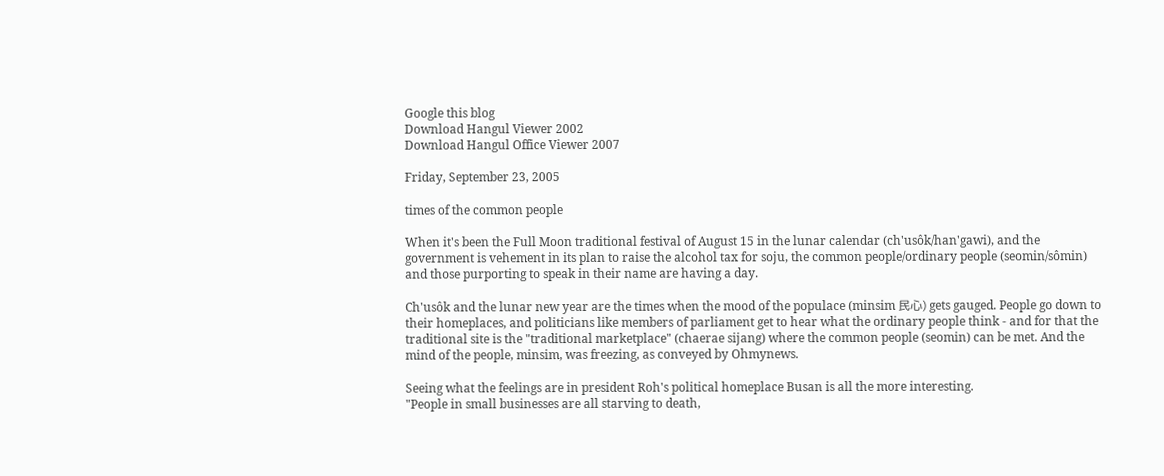Google this blog
Download Hangul Viewer 2002
Download Hangul Office Viewer 2007

Friday, September 23, 2005

times of the common people

When it's been the Full Moon traditional festival of August 15 in the lunar calendar (ch'usôk/han'gawi), and the government is vehement in its plan to raise the alcohol tax for soju, the common people/ordinary people (seomin/sômin) and those purporting to speak in their name are having a day.

Ch'usôk and the lunar new year are the times when the mood of the populace (minsim 民心) gets gauged. People go down to their homeplaces, and politicians like members of parliament get to hear what the ordinary people think - and for that the traditional site is the "traditional marketplace" (chaerae sijang) where the common people (seomin) can be met. And the mind of the people, minsim, was freezing, as conveyed by Ohmynews.

Seeing what the feelings are in president Roh's political homeplace Busan is all the more interesting.
"People in small businesses are all starving to death,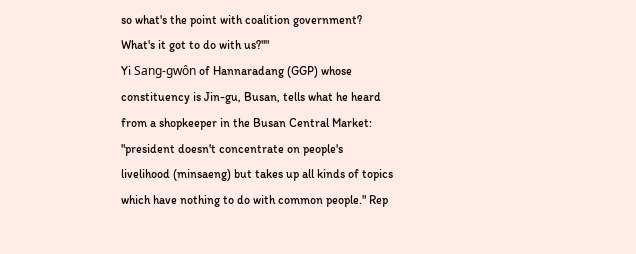so what's the point with coalition government? What's it got to do with us?""
Yi Sang-gwôn of Hannaradang (GGP) whose constituency is Jin-gu, Busan, tells what he heard from a shopkeeper in the Busan Central Market: "president doesn't concentrate on people's livelihood (minsaeng) but takes up all kinds of topics which have nothing to do with common people." Rep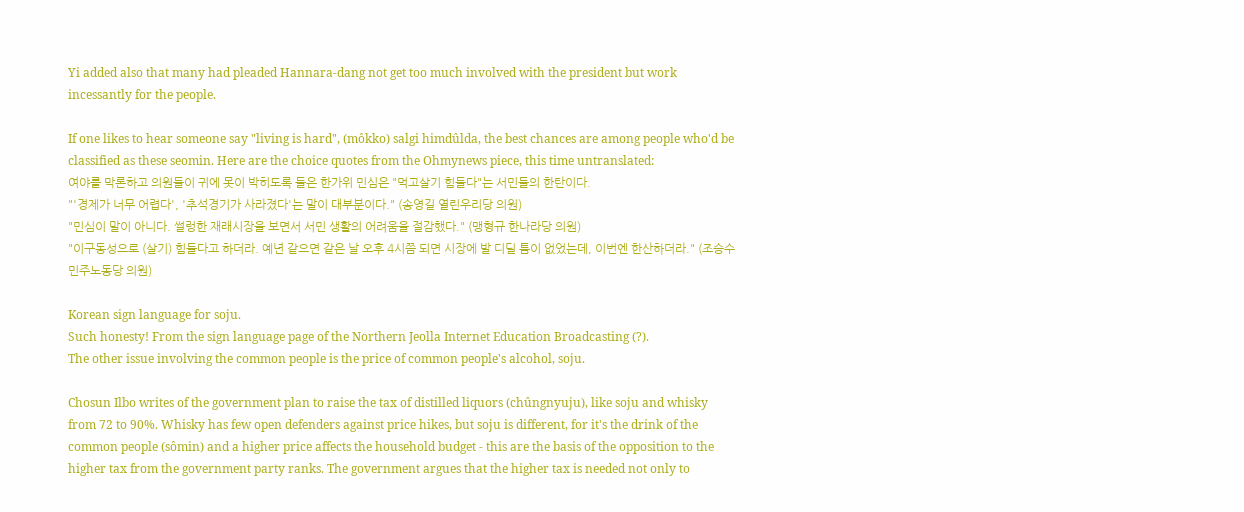Yi added also that many had pleaded Hannara-dang not get too much involved with the president but work incessantly for the people.

If one likes to hear someone say "living is hard", (môkko) salgi himdûlda, the best chances are among people who'd be classified as these seomin. Here are the choice quotes from the Ohmynews piece, this time untranslated:
여야를 막론하고 의원들이 귀에 못이 박히도록 들은 한가위 민심은 "먹고살기 힘들다"는 서민들의 한탄이다.
"'경제가 너무 어렵다', '추석경기가 사라졌다'는 말이 대부분이다." (송영길 열린우리당 의원)
"민심이 말이 아니다. 썰렁한 재래시장을 보면서 서민 생활의 어려움을 절감했다." (맹형규 한나라당 의원)
"이구동성으로 (살기) 힘들다고 하더라. 예년 같으면 같은 날 오후 4시쯤 되면 시장에 발 디딜 틈이 없었는데, 이번엔 한산하더라." (조승수 민주노동당 의원)

Korean sign language for soju.
Such honesty! From the sign language page of the Northern Jeolla Internet Education Broadcasting (?).
The other issue involving the common people is the price of common people's alcohol, soju.

Chosun Ilbo writes of the government plan to raise the tax of distilled liquors (chûngnyuju), like soju and whisky from 72 to 90%. Whisky has few open defenders against price hikes, but soju is different, for it's the drink of the common people (sômin) and a higher price affects the household budget - this are the basis of the opposition to the higher tax from the government party ranks. The government argues that the higher tax is needed not only to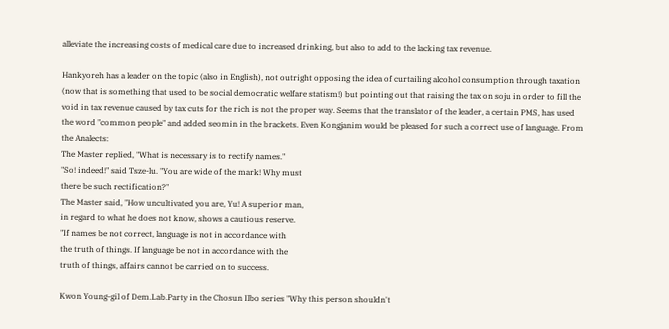alleviate the increasing costs of medical care due to increased drinking, but also to add to the lacking tax revenue.

Hankyoreh has a leader on the topic (also in English), not outright opposing the idea of curtailing alcohol consumption through taxation (now that is something that used to be social democratic welfare statism!) but pointing out that raising the tax on soju in order to fill the void in tax revenue caused by tax cuts for the rich is not the proper way. Seems that the translator of the leader, a certain PMS, has used the word "common people" and added seomin in the brackets. Even Kongjanim would be pleased for such a correct use of language. From the Analects:
The Master replied, "What is necessary is to rectify names."
"So! indeed!" said Tsze-lu. "You are wide of the mark! Why must
there be such rectification?"
The Master said, "How uncultivated you are, Yu! A superior man,
in regard to what he does not know, shows a cautious reserve.
"If names be not correct, language is not in accordance with
the truth of things. If language be not in accordance with the
truth of things, affairs cannot be carried on to success.

Kwon Young-gil of Dem.Lab.Party in the Chosun Ilbo series "Why this person shouldn't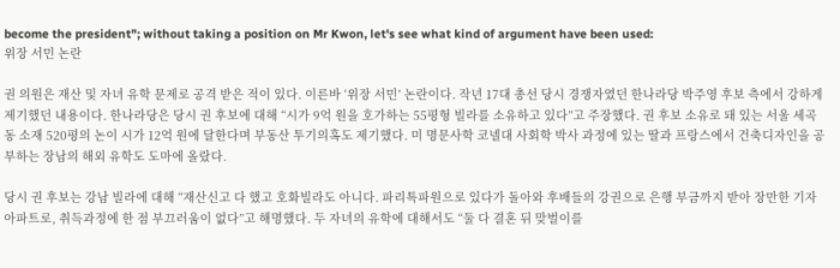become the president"; without taking a position on Mr Kwon, let's see what kind of argument have been used:
위장 서민 논란

권 의원은 재산 및 자녀 유학 문제로 공격 받은 적이 있다. 이른바 ‘위장 서민’ 논란이다. 작년 17대 총선 당시 경쟁자였던 한나라당 박주영 후보 측에서 강하게 제기했던 내용이다. 한나라당은 당시 권 후보에 대해 “시가 9억 원을 호가하는 55평형 빌라를 소유하고 있다”고 주장했다. 권 후보 소유로 돼 있는 서울 세곡동 소재 520평의 논이 시가 12억 원에 달한다며 부동산 투기의혹도 제기했다. 미 명문사학 코넬대 사회학 박사 과정에 있는 딸과 프랑스에서 건축디자인을 공부하는 장남의 해외 유학도 도마에 올랐다.

당시 권 후보는 강남 빌라에 대해 “재산신고 다 했고 호화빌라도 아니다. 파리특파원으로 있다가 돌아와 후배들의 강권으로 은행 부금까지 받아 장만한 기자아파트로, 취득과정에 한 점 부끄러움이 없다”고 해명했다. 두 자녀의 유학에 대해서도 “둘 다 결혼 뒤 맞벌이를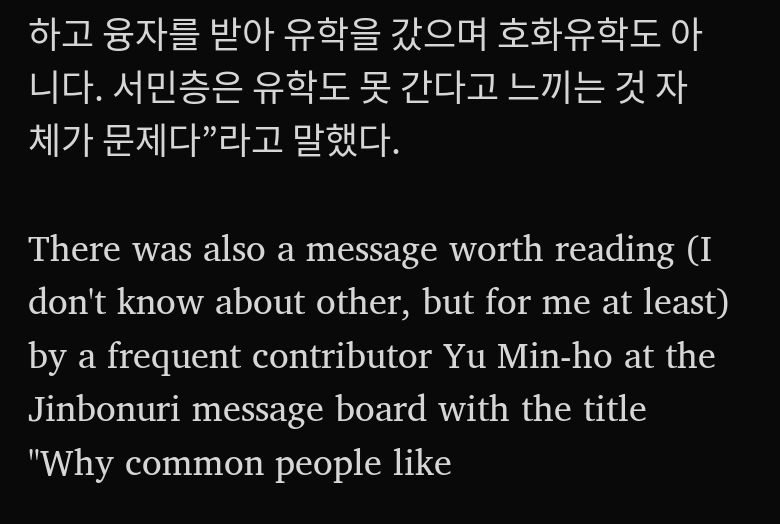하고 융자를 받아 유학을 갔으며 호화유학도 아니다. 서민층은 유학도 못 간다고 느끼는 것 자체가 문제다”라고 말했다.

There was also a message worth reading (I don't know about other, but for me at least) by a frequent contributor Yu Min-ho at the Jinbonuri message board with the title "Why common people like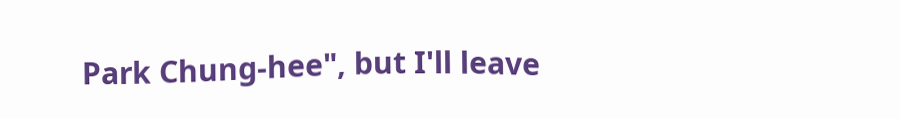Park Chung-hee", but I'll leave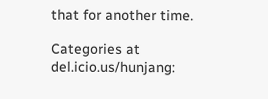that for another time.

Categories at del.icio.us/hunjang: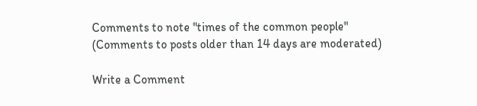Comments to note "times of the common people" (Comments to posts older than 14 days are moderated)

Write a Comment